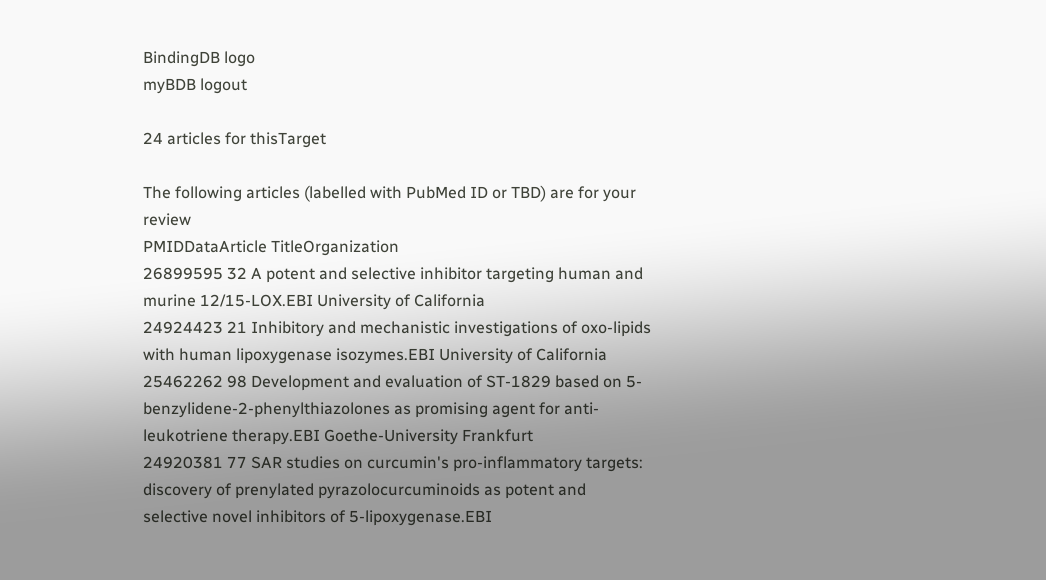BindingDB logo
myBDB logout

24 articles for thisTarget

The following articles (labelled with PubMed ID or TBD) are for your review
PMIDDataArticle TitleOrganization
26899595 32 A potent and selective inhibitor targeting human and murine 12/15-LOX.EBI University of California
24924423 21 Inhibitory and mechanistic investigations of oxo-lipids with human lipoxygenase isozymes.EBI University of California
25462262 98 Development and evaluation of ST-1829 based on 5-benzylidene-2-phenylthiazolones as promising agent for anti-leukotriene therapy.EBI Goethe-University Frankfurt
24920381 77 SAR studies on curcumin's pro-inflammatory targets: discovery of prenylated pyrazolocurcuminoids as potent and selective novel inhibitors of 5-lipoxygenase.EBI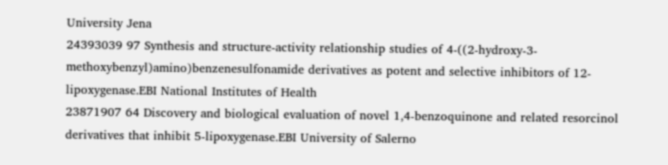University Jena
24393039 97 Synthesis and structure-activity relationship studies of 4-((2-hydroxy-3-methoxybenzyl)amino)benzenesulfonamide derivatives as potent and selective inhibitors of 12-lipoxygenase.EBI National Institutes of Health
23871907 64 Discovery and biological evaluation of novel 1,4-benzoquinone and related resorcinol derivatives that inhibit 5-lipoxygenase.EBI University of Salerno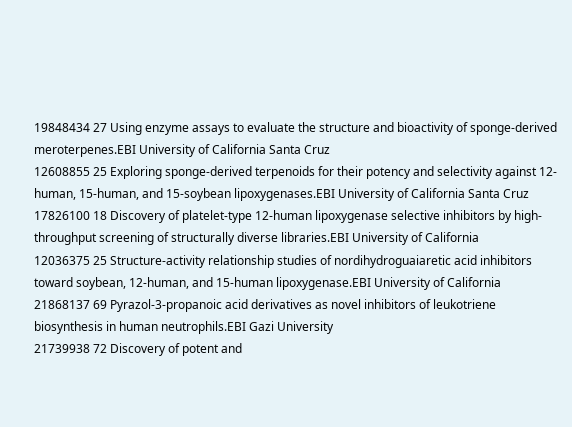19848434 27 Using enzyme assays to evaluate the structure and bioactivity of sponge-derived meroterpenes.EBI University of California Santa Cruz
12608855 25 Exploring sponge-derived terpenoids for their potency and selectivity against 12-human, 15-human, and 15-soybean lipoxygenases.EBI University of California Santa Cruz
17826100 18 Discovery of platelet-type 12-human lipoxygenase selective inhibitors by high-throughput screening of structurally diverse libraries.EBI University of California
12036375 25 Structure-activity relationship studies of nordihydroguaiaretic acid inhibitors toward soybean, 12-human, and 15-human lipoxygenase.EBI University of California
21868137 69 Pyrazol-3-propanoic acid derivatives as novel inhibitors of leukotriene biosynthesis in human neutrophils.EBI Gazi University
21739938 72 Discovery of potent and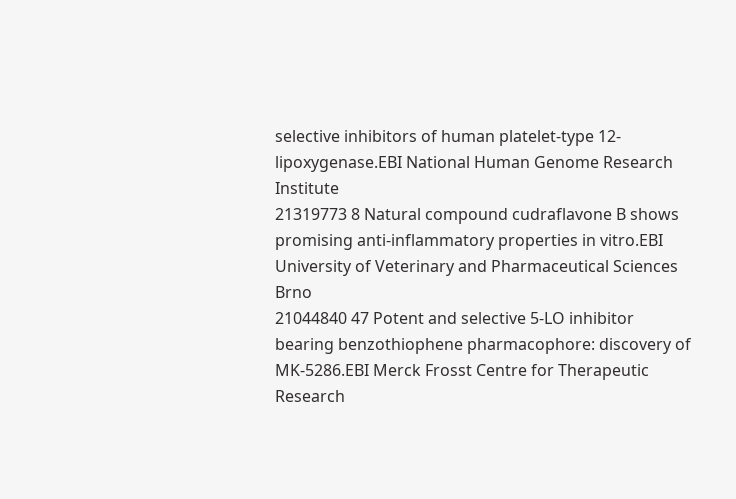selective inhibitors of human platelet-type 12- lipoxygenase.EBI National Human Genome Research Institute
21319773 8 Natural compound cudraflavone B shows promising anti-inflammatory properties in vitro.EBI University of Veterinary and Pharmaceutical Sciences Brno
21044840 47 Potent and selective 5-LO inhibitor bearing benzothiophene pharmacophore: discovery of MK-5286.EBI Merck Frosst Centre for Therapeutic Research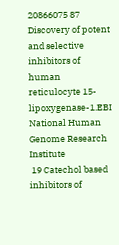20866075 87 Discovery of potent and selective inhibitors of human reticulocyte 15-lipoxygenase-1.EBI National Human Genome Research Institute
 19 Catechol based inhibitors of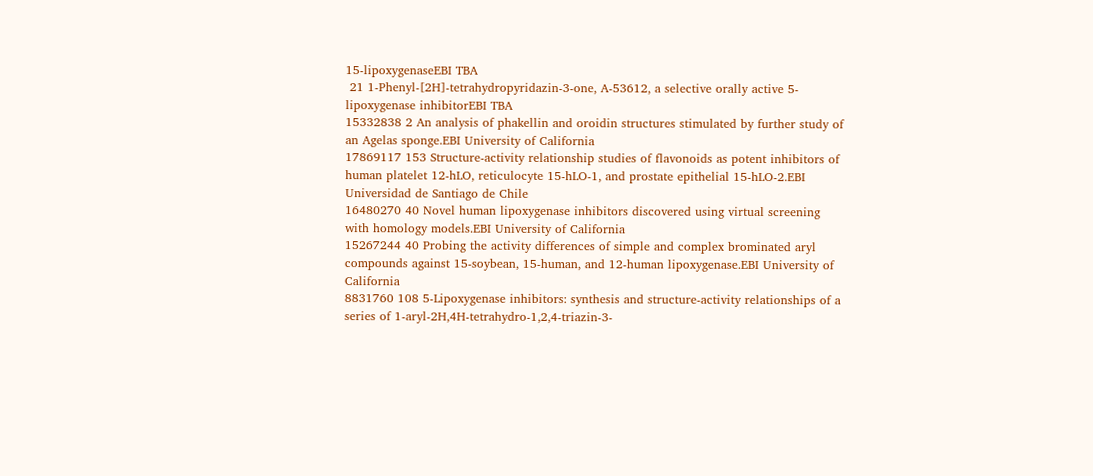15-lipoxygenaseEBI TBA
 21 1-Phenyl-[2H]-tetrahydropyridazin-3-one, A-53612, a selective orally active 5-lipoxygenase inhibitorEBI TBA
15332838 2 An analysis of phakellin and oroidin structures stimulated by further study of an Agelas sponge.EBI University of California
17869117 153 Structure-activity relationship studies of flavonoids as potent inhibitors of human platelet 12-hLO, reticulocyte 15-hLO-1, and prostate epithelial 15-hLO-2.EBI Universidad de Santiago de Chile
16480270 40 Novel human lipoxygenase inhibitors discovered using virtual screening with homology models.EBI University of California
15267244 40 Probing the activity differences of simple and complex brominated aryl compounds against 15-soybean, 15-human, and 12-human lipoxygenase.EBI University of California
8831760 108 5-Lipoxygenase inhibitors: synthesis and structure-activity relationships of a series of 1-aryl-2H,4H-tetrahydro-1,2,4-triazin-3-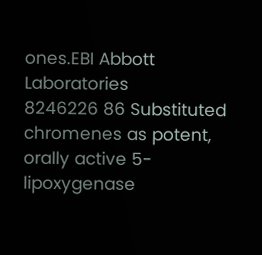ones.EBI Abbott Laboratories
8246226 86 Substituted chromenes as potent, orally active 5-lipoxygenase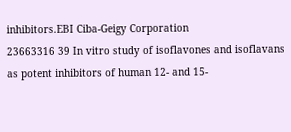inhibitors.EBI Ciba-Geigy Corporation
23663316 39 In vitro study of isoflavones and isoflavans as potent inhibitors of human 12- and 15-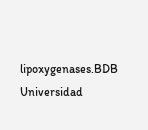lipoxygenases.BDB Universidad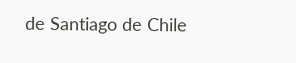de Santiago de Chile